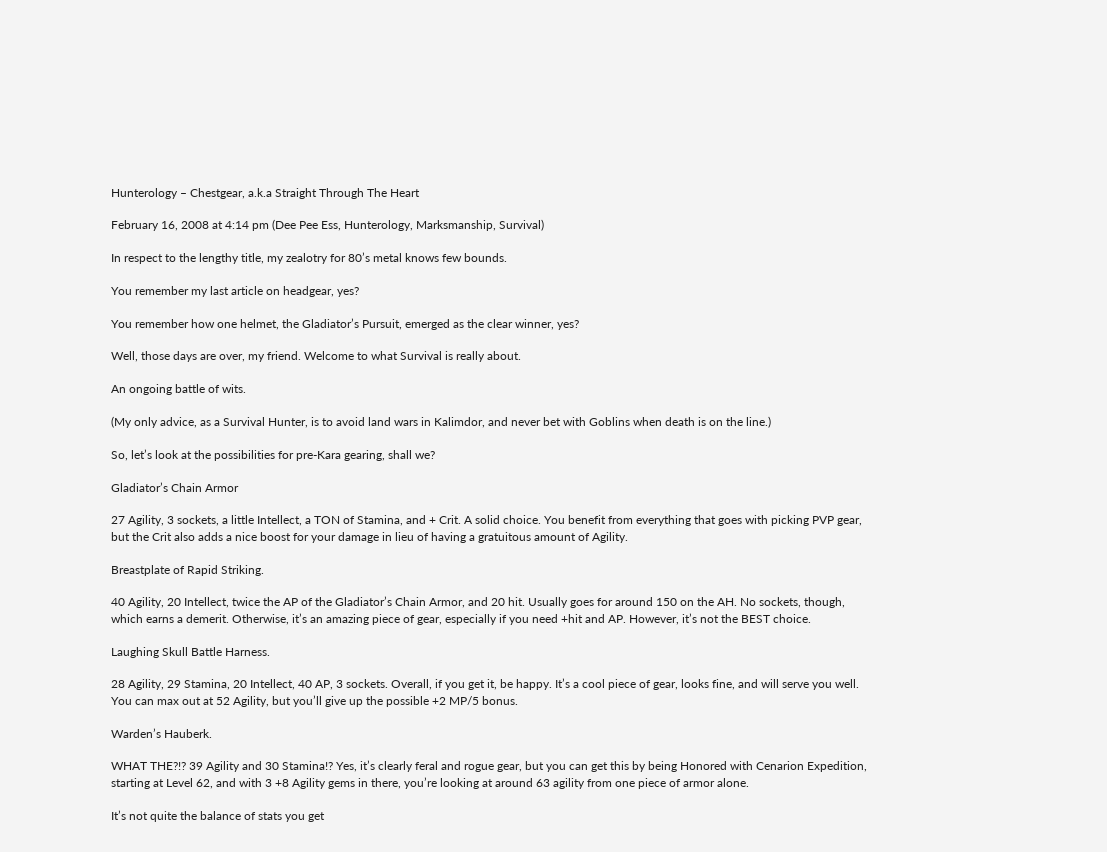Hunterology – Chestgear, a.k.a Straight Through The Heart

February 16, 2008 at 4:14 pm (Dee Pee Ess, Hunterology, Marksmanship, Survival)

In respect to the lengthy title, my zealotry for 80’s metal knows few bounds.

You remember my last article on headgear, yes?

You remember how one helmet, the Gladiator’s Pursuit, emerged as the clear winner, yes?

Well, those days are over, my friend. Welcome to what Survival is really about.

An ongoing battle of wits.

(My only advice, as a Survival Hunter, is to avoid land wars in Kalimdor, and never bet with Goblins when death is on the line.)

So, let’s look at the possibilities for pre-Kara gearing, shall we?

Gladiator’s Chain Armor

27 Agility, 3 sockets, a little Intellect, a TON of Stamina, and + Crit. A solid choice. You benefit from everything that goes with picking PVP gear, but the Crit also adds a nice boost for your damage in lieu of having a gratuitous amount of Agility.

Breastplate of Rapid Striking.

40 Agility, 20 Intellect, twice the AP of the Gladiator’s Chain Armor, and 20 hit. Usually goes for around 150 on the AH. No sockets, though, which earns a demerit. Otherwise, it’s an amazing piece of gear, especially if you need +hit and AP. However, it’s not the BEST choice.

Laughing Skull Battle Harness.

28 Agility, 29 Stamina, 20 Intellect, 40 AP, 3 sockets. Overall, if you get it, be happy. It’s a cool piece of gear, looks fine, and will serve you well. You can max out at 52 Agility, but you’ll give up the possible +2 MP/5 bonus.

Warden’s Hauberk.

WHAT THE?!? 39 Agility and 30 Stamina!? Yes, it’s clearly feral and rogue gear, but you can get this by being Honored with Cenarion Expedition, starting at Level 62, and with 3 +8 Agility gems in there, you’re looking at around 63 agility from one piece of armor alone.

It’s not quite the balance of stats you get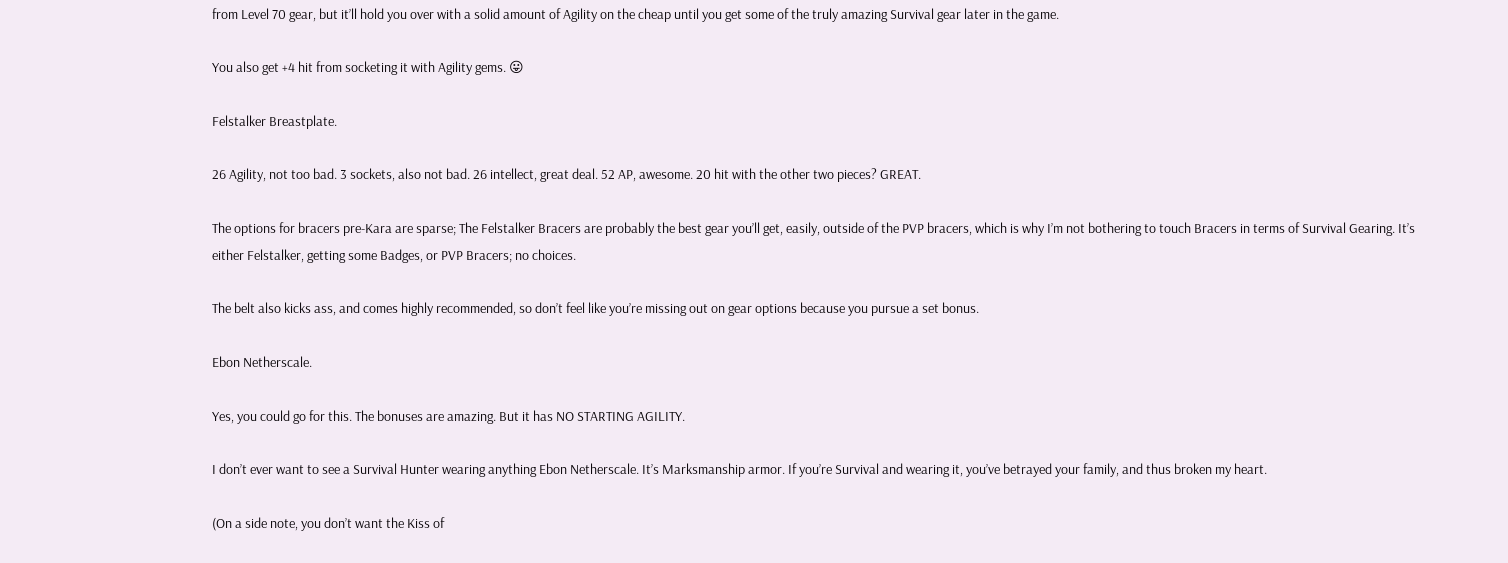from Level 70 gear, but it’ll hold you over with a solid amount of Agility on the cheap until you get some of the truly amazing Survival gear later in the game.

You also get +4 hit from socketing it with Agility gems. 😛

Felstalker Breastplate.

26 Agility, not too bad. 3 sockets, also not bad. 26 intellect, great deal. 52 AP, awesome. 20 hit with the other two pieces? GREAT.

The options for bracers pre-Kara are sparse; The Felstalker Bracers are probably the best gear you’ll get, easily, outside of the PVP bracers, which is why I’m not bothering to touch Bracers in terms of Survival Gearing. It’s either Felstalker, getting some Badges, or PVP Bracers; no choices.

The belt also kicks ass, and comes highly recommended, so don’t feel like you’re missing out on gear options because you pursue a set bonus.

Ebon Netherscale.

Yes, you could go for this. The bonuses are amazing. But it has NO STARTING AGILITY.

I don’t ever want to see a Survival Hunter wearing anything Ebon Netherscale. It’s Marksmanship armor. If you’re Survival and wearing it, you’ve betrayed your family, and thus broken my heart.

(On a side note, you don’t want the Kiss of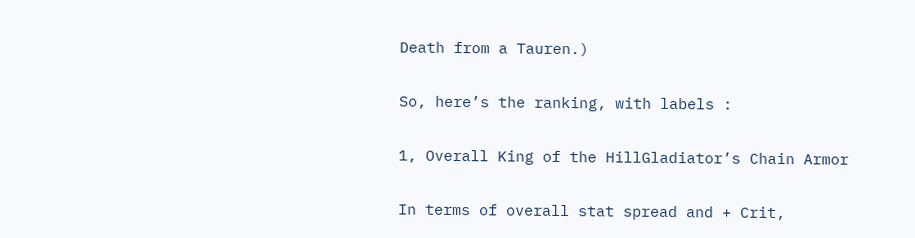Death from a Tauren.)

So, here’s the ranking, with labels :

1, Overall King of the HillGladiator’s Chain Armor

In terms of overall stat spread and + Crit,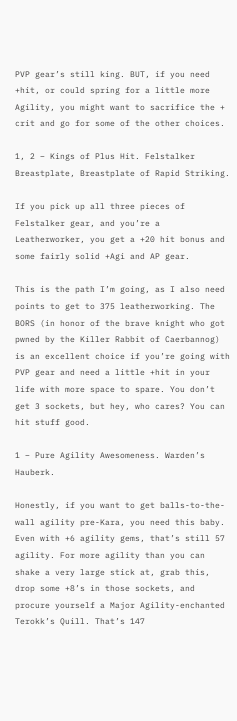PVP gear’s still king. BUT, if you need +hit, or could spring for a little more Agility, you might want to sacrifice the + crit and go for some of the other choices.

1, 2 – Kings of Plus Hit. Felstalker Breastplate, Breastplate of Rapid Striking.

If you pick up all three pieces of Felstalker gear, and you’re a Leatherworker, you get a +20 hit bonus and some fairly solid +Agi and AP gear.

This is the path I’m going, as I also need points to get to 375 leatherworking. The BORS (in honor of the brave knight who got pwned by the Killer Rabbit of Caerbannog) is an excellent choice if you’re going with PVP gear and need a little +hit in your life with more space to spare. You don’t get 3 sockets, but hey, who cares? You can hit stuff good.

1 – Pure Agility Awesomeness. Warden’s Hauberk.

Honestly, if you want to get balls-to-the-wall agility pre-Kara, you need this baby. Even with +6 agility gems, that’s still 57 agility. For more agility than you can shake a very large stick at, grab this, drop some +8’s in those sockets, and procure yourself a Major Agility-enchanted Terokk’s Quill. That’s 147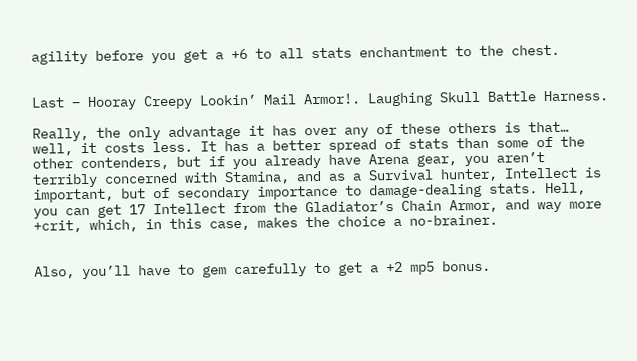agility before you get a +6 to all stats enchantment to the chest.


Last – Hooray Creepy Lookin’ Mail Armor!. Laughing Skull Battle Harness.

Really, the only advantage it has over any of these others is that… well, it costs less. It has a better spread of stats than some of the other contenders, but if you already have Arena gear, you aren’t terribly concerned with Stamina, and as a Survival hunter, Intellect is important, but of secondary importance to damage-dealing stats. Hell, you can get 17 Intellect from the Gladiator’s Chain Armor, and way more +crit, which, in this case, makes the choice a no-brainer.


Also, you’ll have to gem carefully to get a +2 mp5 bonus.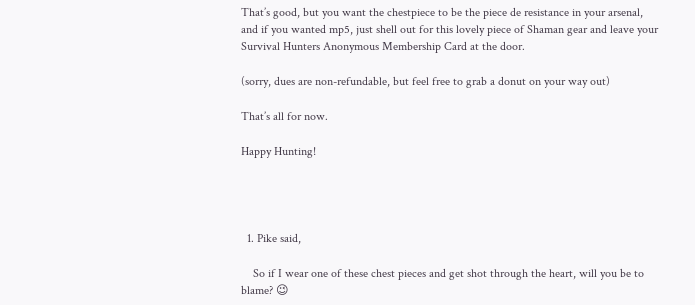That’s good, but you want the chestpiece to be the piece de resistance in your arsenal, and if you wanted mp5, just shell out for this lovely piece of Shaman gear and leave your Survival Hunters Anonymous Membership Card at the door.

(sorry, dues are non-refundable, but feel free to grab a donut on your way out)

That’s all for now.

Happy Hunting!




  1. Pike said,

    So if I wear one of these chest pieces and get shot through the heart, will you be to blame? 😉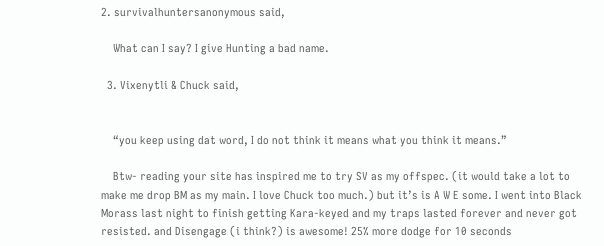2. survivalhuntersanonymous said,

    What can I say? I give Hunting a bad name.

  3. Vixenytli & Chuck said,


    “you keep using dat word, I do not think it means what you think it means.”

    Btw- reading your site has inspired me to try SV as my offspec. (it would take a lot to make me drop BM as my main. I love Chuck too much.) but it’s is A W E some. I went into Black Morass last night to finish getting Kara-keyed and my traps lasted forever and never got resisted. and Disengage (i think?) is awesome! 25% more dodge for 10 seconds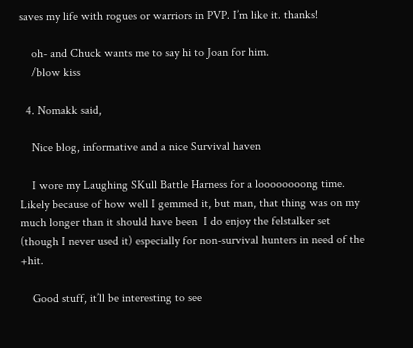saves my life with rogues or warriors in PVP. I’m like it. thanks!

    oh- and Chuck wants me to say hi to Joan for him.
    /blow kiss

  4. Nomakk said,

    Nice blog, informative and a nice Survival haven

    I wore my Laughing SKull Battle Harness for a loooooooong time. Likely because of how well I gemmed it, but man, that thing was on my much longer than it should have been  I do enjoy the felstalker set (though I never used it) especially for non-survival hunters in need of the +hit.

    Good stuff, it’ll be interesting to see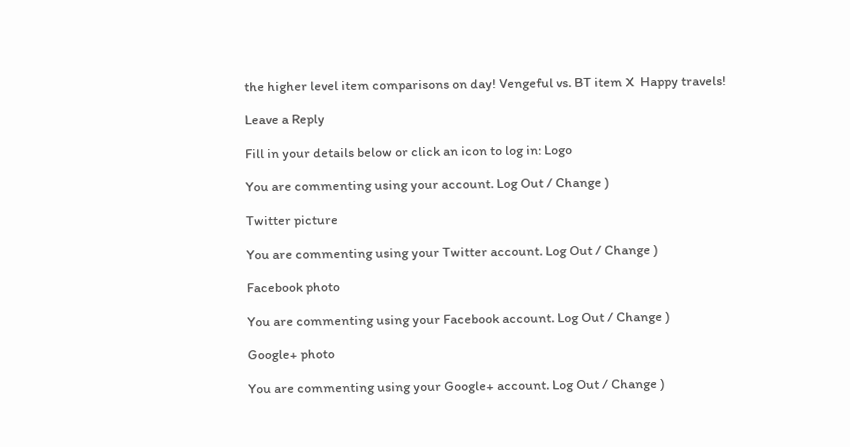the higher level item comparisons on day! Vengeful vs. BT item X  Happy travels!

Leave a Reply

Fill in your details below or click an icon to log in: Logo

You are commenting using your account. Log Out / Change )

Twitter picture

You are commenting using your Twitter account. Log Out / Change )

Facebook photo

You are commenting using your Facebook account. Log Out / Change )

Google+ photo

You are commenting using your Google+ account. Log Out / Change )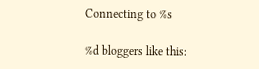Connecting to %s

%d bloggers like this: